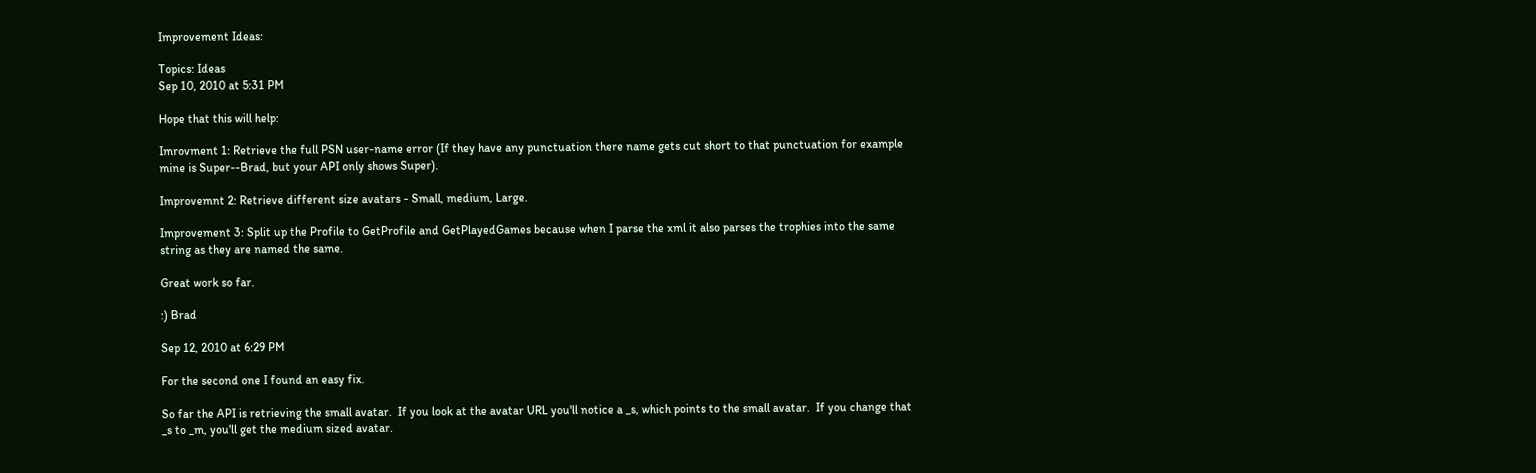Improvement Ideas:

Topics: Ideas
Sep 10, 2010 at 5:31 PM

Hope that this will help:

Imrovment 1: Retrieve the full PSN user-name error (If they have any punctuation there name gets cut short to that punctuation for example mine is Super--Brad, but your API only shows Super).

Improvemnt 2: Retrieve different size avatars - Small, medium, Large.

Improvement 3: Split up the Profile to GetProfile and GetPlayedGames because when I parse the xml it also parses the trophies into the same string as they are named the same.

Great work so far.

:) Brad

Sep 12, 2010 at 6:29 PM

For the second one I found an easy fix.

So far the API is retrieving the small avatar.  If you look at the avatar URL you'll notice a _s, which points to the small avatar.  If you change that _s to _m, you'll get the medium sized avatar.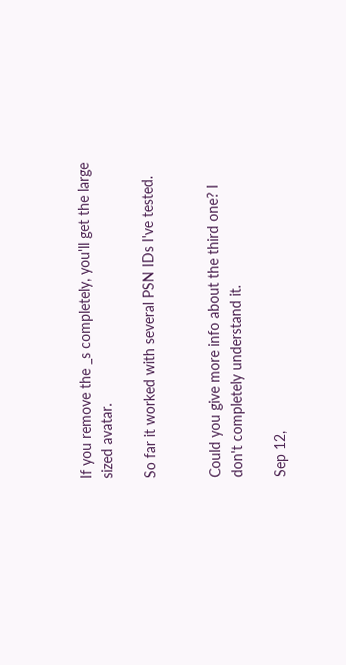If you remove the _s completely, you'll get the large sized avatar.

So far it worked with several PSN IDs I've tested.


Could you give more info about the third one? I don't completely understand it.

Sep 12,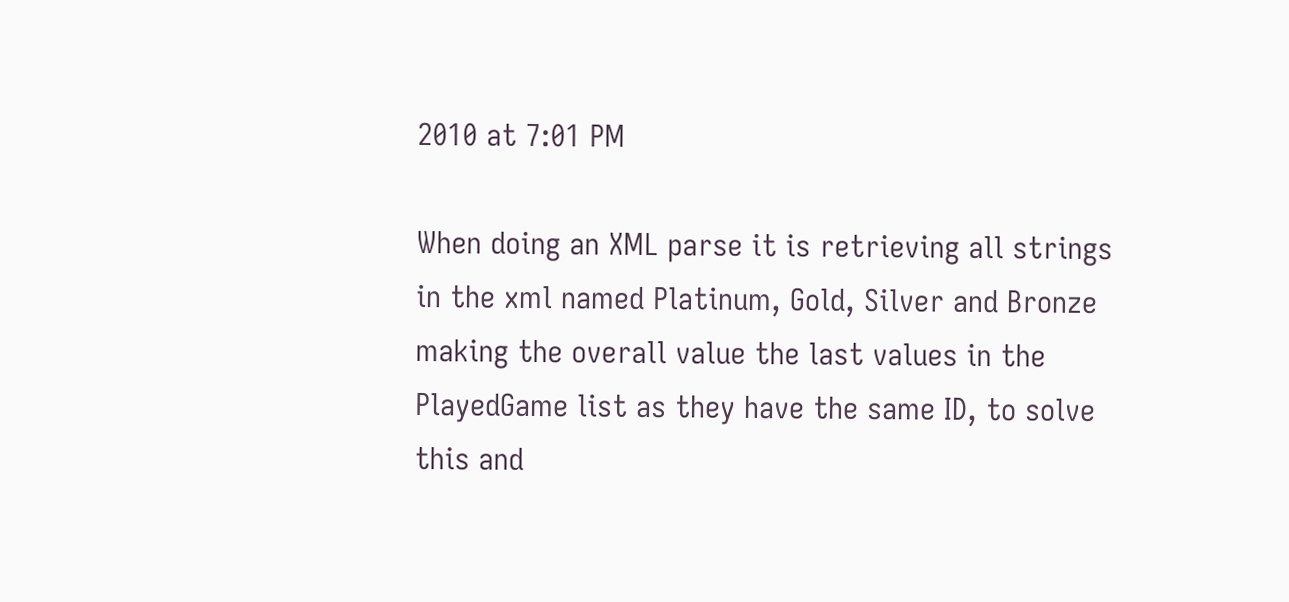2010 at 7:01 PM

When doing an XML parse it is retrieving all strings in the xml named Platinum, Gold, Silver and Bronze making the overall value the last values in the PlayedGame list as they have the same ID, to solve this and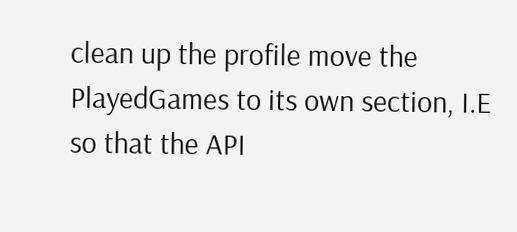clean up the profile move the PlayedGames to its own section, I.E so that the API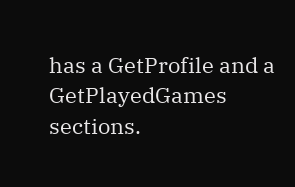has a GetProfile and a GetPlayedGames sections.